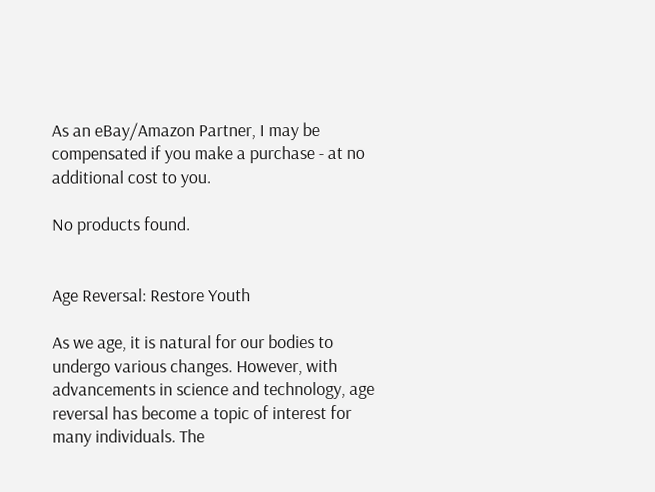As an eBay/Amazon Partner, I may be compensated if you make a purchase - at no additional cost to you.

No products found.


Age Reversal: Restore Youth

As we age, it is natural for our bodies to undergo various changes. However, with advancements in science and technology, age reversal has become a topic of interest for many individuals. The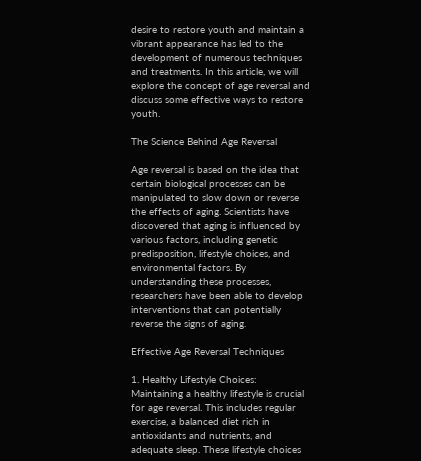desire to restore youth and maintain a vibrant appearance has led to the development of numerous techniques and treatments. In this article, we will explore the concept of age reversal and discuss some effective ways to restore youth.

The Science Behind Age Reversal

Age reversal is based on the idea that certain biological processes can be manipulated to slow down or reverse the effects of aging. Scientists have discovered that aging is influenced by various factors, including genetic predisposition, lifestyle choices, and environmental factors. By understanding these processes, researchers have been able to develop interventions that can potentially reverse the signs of aging.

Effective Age Reversal Techniques

1. Healthy Lifestyle Choices:
Maintaining a healthy lifestyle is crucial for age reversal. This includes regular exercise, a balanced diet rich in antioxidants and nutrients, and adequate sleep. These lifestyle choices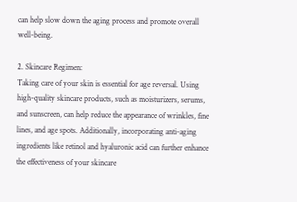can help slow down the aging process and promote overall well-being.

2. Skincare Regimen:
Taking care of your skin is essential for age reversal. Using high-quality skincare products, such as moisturizers, serums, and sunscreen, can help reduce the appearance of wrinkles, fine lines, and age spots. Additionally, incorporating anti-aging ingredients like retinol and hyaluronic acid can further enhance the effectiveness of your skincare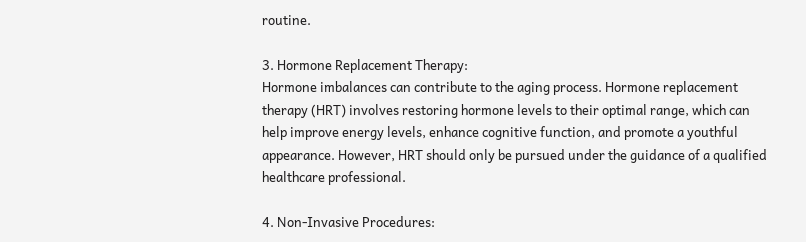routine.

3. Hormone Replacement Therapy:
Hormone imbalances can contribute to the aging process. Hormone replacement therapy (HRT) involves restoring hormone levels to their optimal range, which can help improve energy levels, enhance cognitive function, and promote a youthful appearance. However, HRT should only be pursued under the guidance of a qualified healthcare professional.

4. Non-Invasive Procedures: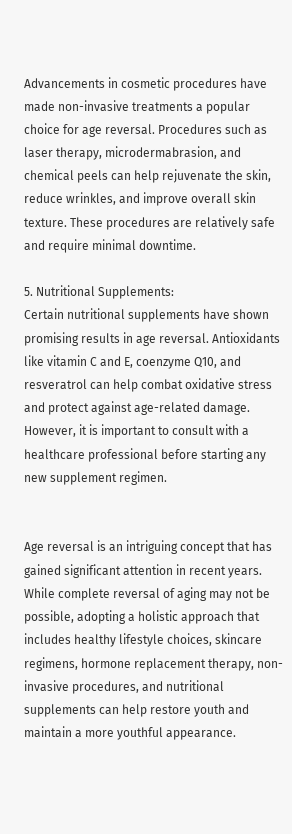Advancements in cosmetic procedures have made non-invasive treatments a popular choice for age reversal. Procedures such as laser therapy, microdermabrasion, and chemical peels can help rejuvenate the skin, reduce wrinkles, and improve overall skin texture. These procedures are relatively safe and require minimal downtime.

5. Nutritional Supplements:
Certain nutritional supplements have shown promising results in age reversal. Antioxidants like vitamin C and E, coenzyme Q10, and resveratrol can help combat oxidative stress and protect against age-related damage. However, it is important to consult with a healthcare professional before starting any new supplement regimen.


Age reversal is an intriguing concept that has gained significant attention in recent years. While complete reversal of aging may not be possible, adopting a holistic approach that includes healthy lifestyle choices, skincare regimens, hormone replacement therapy, non-invasive procedures, and nutritional supplements can help restore youth and maintain a more youthful appearance.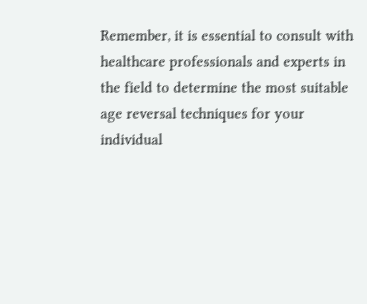Remember, it is essential to consult with healthcare professionals and experts in the field to determine the most suitable age reversal techniques for your individual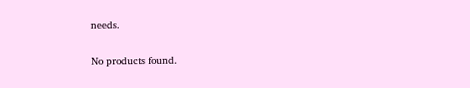needs.

No products found.